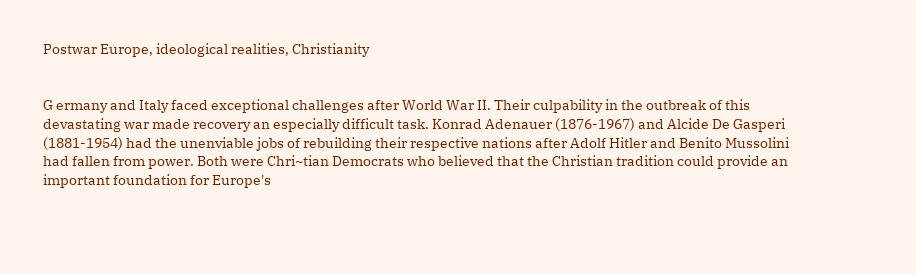Postwar Europe, ideological realities, Christianity


G ermany and Italy faced exceptional challenges after World War II. Their culpability in the outbreak of this devastating war made recovery an especially difficult task. Konrad Adenauer (1876-1967) and Alcide De Gasperi (1881-1954) had the unenviable jobs of rebuilding their respective nations after Adolf Hitler and Benito Mussolini had fallen from power. Both were Chri~tian Democrats who believed that the Christian tradition could provide an important foundation for Europe's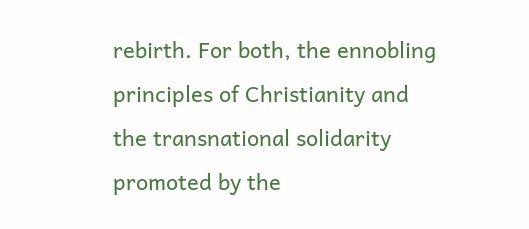rebirth. For both, the ennobling principles of Christianity and the transnational solidarity promoted by the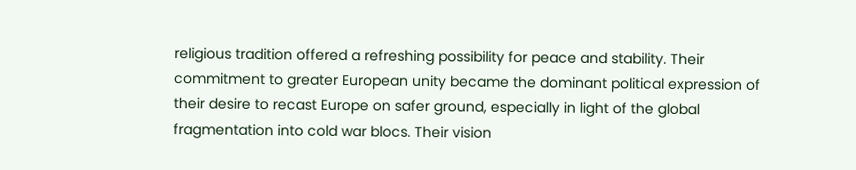religious tradition offered a refreshing possibility for peace and stability. Their commitment to greater European unity became the dominant political expression of their desire to recast Europe on safer ground, especially in light of the global fragmentation into cold war blocs. Their vision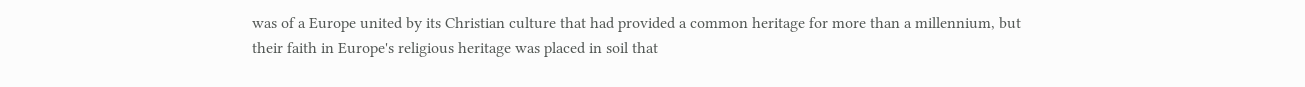was of a Europe united by its Christian culture that had provided a common heritage for more than a millennium, but their faith in Europe's religious heritage was placed in soil that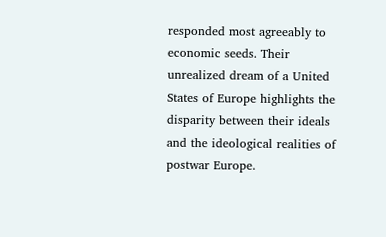responded most agreeably to economic seeds. Their unrealized dream of a United States of Europe highlights the disparity between their ideals and the ideological realities of postwar Europe.